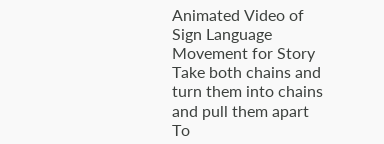Animated Video of Sign Language Movement for Story
Take both chains and turn them into chains and pull them apart To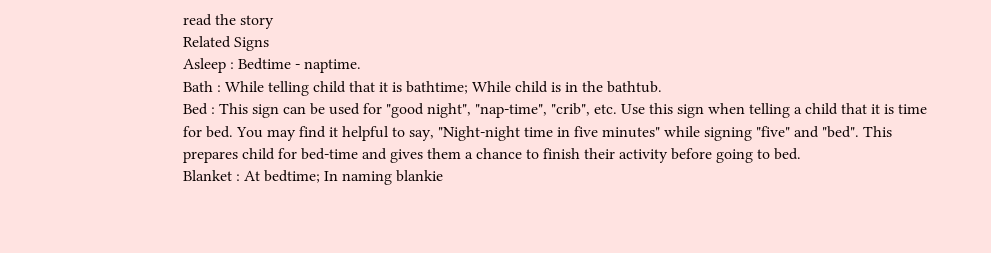read the story
Related Signs
Asleep : Bedtime - naptime.
Bath : While telling child that it is bathtime; While child is in the bathtub.
Bed : This sign can be used for "good night", "nap-time", "crib", etc. Use this sign when telling a child that it is time for bed. You may find it helpful to say, "Night-night time in five minutes" while signing "five" and "bed". This prepares child for bed-time and gives them a chance to finish their activity before going to bed.
Blanket : At bedtime; In naming blankie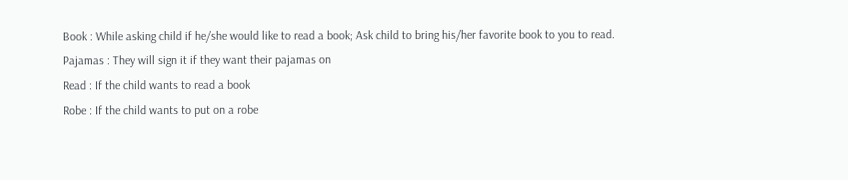Book : While asking child if he/she would like to read a book; Ask child to bring his/her favorite book to you to read.
Pajamas : They will sign it if they want their pajamas on
Read : If the child wants to read a book
Robe : If the child wants to put on a robe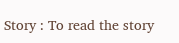Story : To read the story